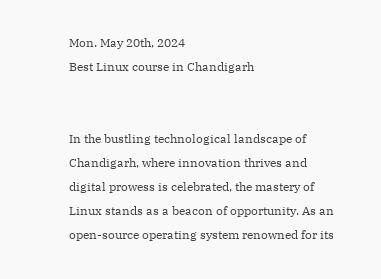Mon. May 20th, 2024
Best Linux course in Chandigarh


In the bustling technological landscape of Chandigarh, where innovation thrives and digital prowess is celebrated, the mastery of Linux stands as a beacon of opportunity. As an open-source operating system renowned for its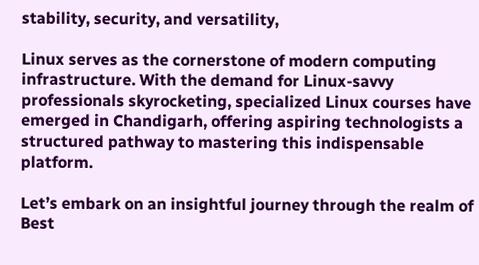stability, security, and versatility,

Linux serves as the cornerstone of modern computing infrastructure. With the demand for Linux-savvy professionals skyrocketing, specialized Linux courses have emerged in Chandigarh, offering aspiring technologists a structured pathway to mastering this indispensable platform.

Let’s embark on an insightful journey through the realm of Best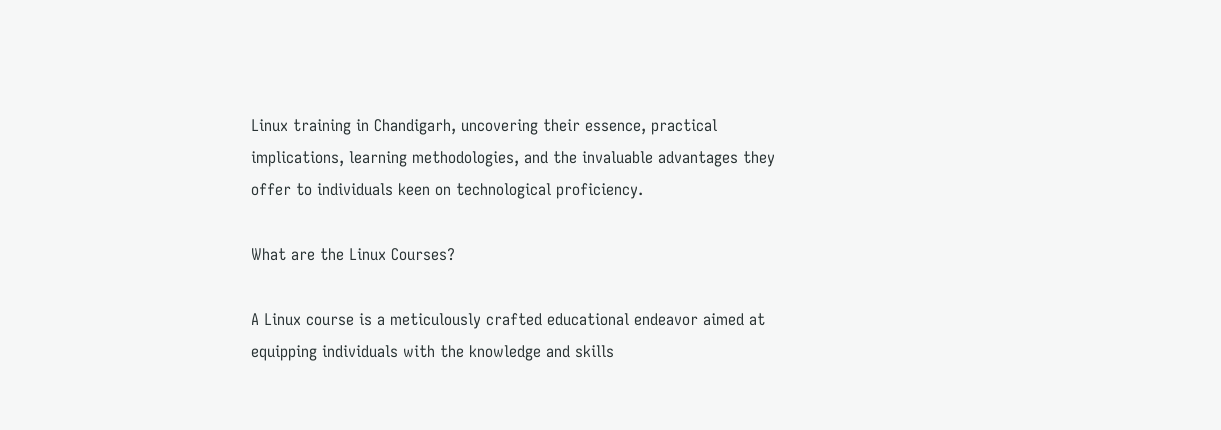Linux training in Chandigarh, uncovering their essence, practical implications, learning methodologies, and the invaluable advantages they offer to individuals keen on technological proficiency.

What are the Linux Courses?

A Linux course is a meticulously crafted educational endeavor aimed at equipping individuals with the knowledge and skills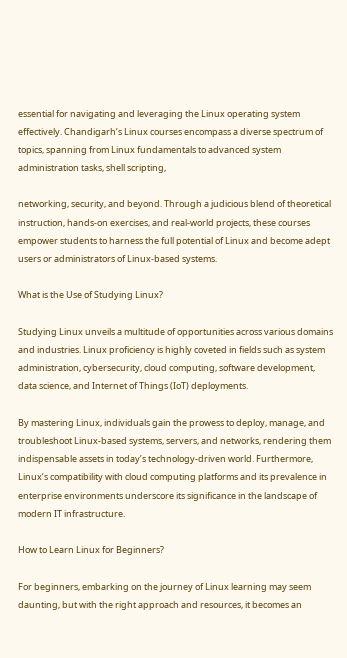essential for navigating and leveraging the Linux operating system effectively. Chandigarh’s Linux courses encompass a diverse spectrum of topics, spanning from Linux fundamentals to advanced system administration tasks, shell scripting,

networking, security, and beyond. Through a judicious blend of theoretical instruction, hands-on exercises, and real-world projects, these courses empower students to harness the full potential of Linux and become adept users or administrators of Linux-based systems.

What is the Use of Studying Linux?

Studying Linux unveils a multitude of opportunities across various domains and industries. Linux proficiency is highly coveted in fields such as system administration, cybersecurity, cloud computing, software development, data science, and Internet of Things (IoT) deployments.

By mastering Linux, individuals gain the prowess to deploy, manage, and troubleshoot Linux-based systems, servers, and networks, rendering them indispensable assets in today’s technology-driven world. Furthermore, Linux’s compatibility with cloud computing platforms and its prevalence in enterprise environments underscore its significance in the landscape of modern IT infrastructure.

How to Learn Linux for Beginners?

For beginners, embarking on the journey of Linux learning may seem daunting, but with the right approach and resources, it becomes an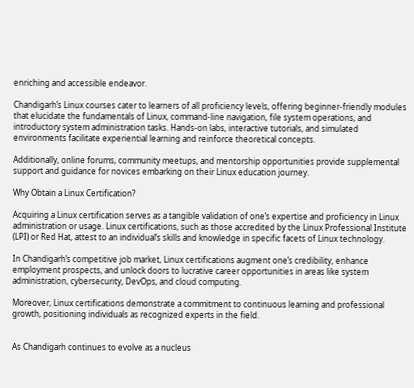enriching and accessible endeavor.

Chandigarh’s Linux courses cater to learners of all proficiency levels, offering beginner-friendly modules that elucidate the fundamentals of Linux, command-line navigation, file system operations, and introductory system administration tasks. Hands-on labs, interactive tutorials, and simulated environments facilitate experiential learning and reinforce theoretical concepts.

Additionally, online forums, community meetups, and mentorship opportunities provide supplemental support and guidance for novices embarking on their Linux education journey.

Why Obtain a Linux Certification?

Acquiring a Linux certification serves as a tangible validation of one’s expertise and proficiency in Linux administration or usage. Linux certifications, such as those accredited by the Linux Professional Institute (LPI) or Red Hat, attest to an individual’s skills and knowledge in specific facets of Linux technology.

In Chandigarh’s competitive job market, Linux certifications augment one’s credibility, enhance employment prospects, and unlock doors to lucrative career opportunities in areas like system administration, cybersecurity, DevOps, and cloud computing.

Moreover, Linux certifications demonstrate a commitment to continuous learning and professional growth, positioning individuals as recognized experts in the field.


As Chandigarh continues to evolve as a nucleus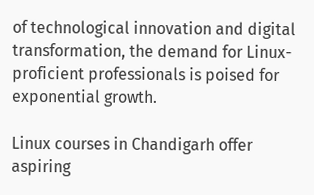of technological innovation and digital transformation, the demand for Linux-proficient professionals is poised for exponential growth.

Linux courses in Chandigarh offer aspiring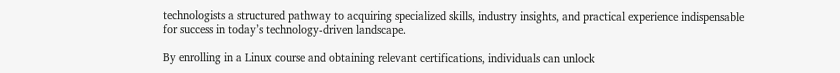technologists a structured pathway to acquiring specialized skills, industry insights, and practical experience indispensable for success in today’s technology-driven landscape.

By enrolling in a Linux course and obtaining relevant certifications, individuals can unlock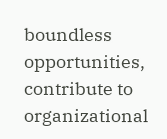boundless opportunities, contribute to organizational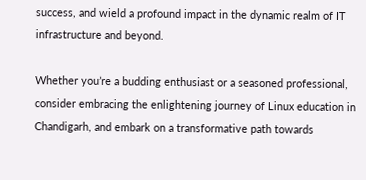success, and wield a profound impact in the dynamic realm of IT infrastructure and beyond.

Whether you’re a budding enthusiast or a seasoned professional, consider embracing the enlightening journey of Linux education in Chandigarh, and embark on a transformative path towards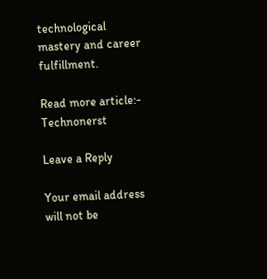technological mastery and career fulfillment.

Read more article:- Technonerst

Leave a Reply

Your email address will not be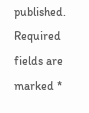published. Required fields are marked *